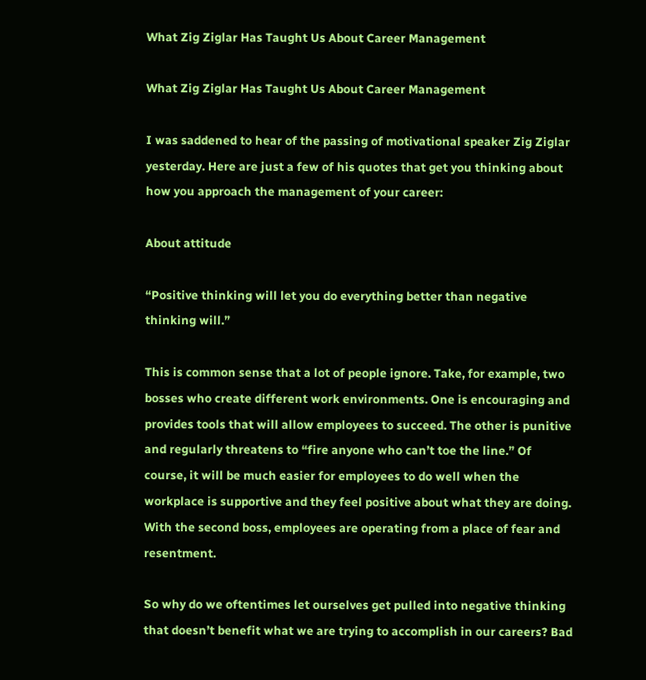What Zig Ziglar Has Taught Us About Career Management

What Zig Ziglar Has Taught Us About Career Management

I was saddened to hear of the passing of motivational speaker Zig Ziglar yesterday. Here are just a few of his quotes that get you thinking about how you approach the management of your career:

About attitude

“Positive thinking will let you do everything better than negative thinking will.”

This is common sense that a lot of people ignore. Take, for example, two bosses who create different work environments. One is encouraging and provides tools that will allow employees to succeed. The other is punitive and regularly threatens to “fire anyone who can’t toe the line.” Of course, it will be much easier for employees to do well when the workplace is supportive and they feel positive about what they are doing. With the second boss, employees are operating from a place of fear and resentment.

So why do we oftentimes let ourselves get pulled into negative thinking that doesn’t benefit what we are trying to accomplish in our careers? Bad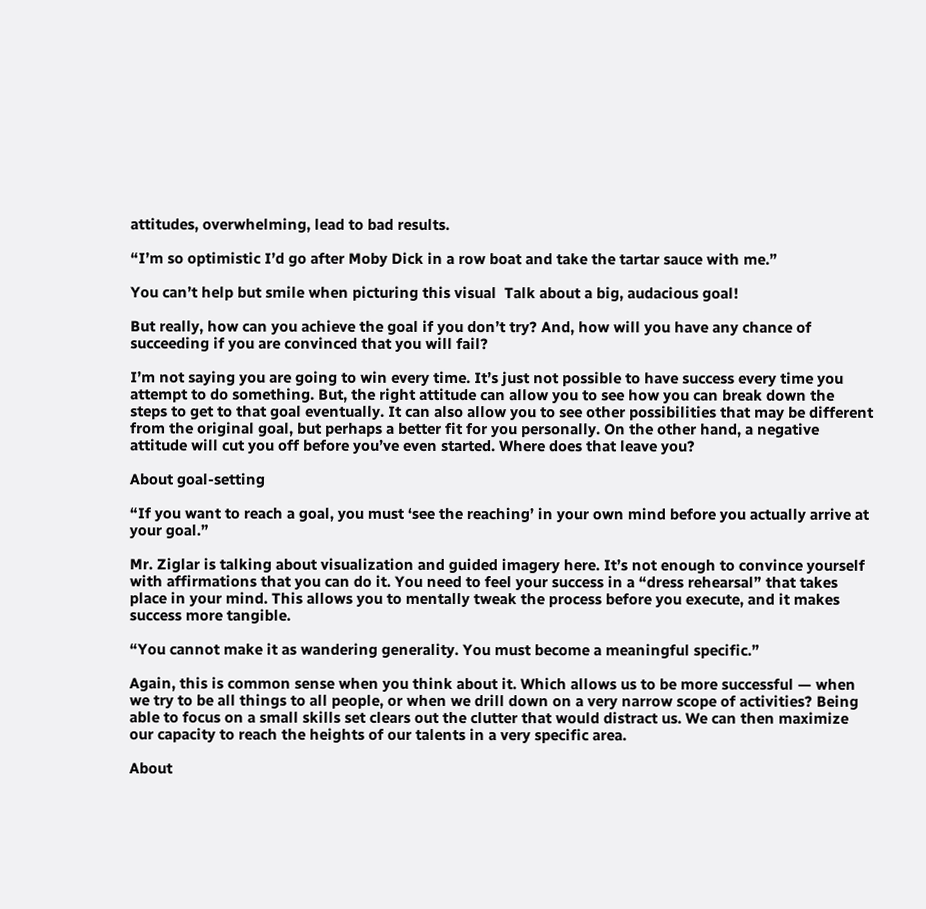attitudes, overwhelming, lead to bad results.

“I’m so optimistic I’d go after Moby Dick in a row boat and take the tartar sauce with me.”

You can’t help but smile when picturing this visual  Talk about a big, audacious goal!

But really, how can you achieve the goal if you don’t try? And, how will you have any chance of succeeding if you are convinced that you will fail?

I’m not saying you are going to win every time. It’s just not possible to have success every time you attempt to do something. But, the right attitude can allow you to see how you can break down the steps to get to that goal eventually. It can also allow you to see other possibilities that may be different from the original goal, but perhaps a better fit for you personally. On the other hand, a negative attitude will cut you off before you’ve even started. Where does that leave you?

About goal-setting

“If you want to reach a goal, you must ‘see the reaching’ in your own mind before you actually arrive at your goal.”

Mr. Ziglar is talking about visualization and guided imagery here. It’s not enough to convince yourself with affirmations that you can do it. You need to feel your success in a “dress rehearsal” that takes place in your mind. This allows you to mentally tweak the process before you execute, and it makes success more tangible.

“You cannot make it as wandering generality. You must become a meaningful specific.”

Again, this is common sense when you think about it. Which allows us to be more successful — when we try to be all things to all people, or when we drill down on a very narrow scope of activities? Being able to focus on a small skills set clears out the clutter that would distract us. We can then maximize our capacity to reach the heights of our talents in a very specific area.

About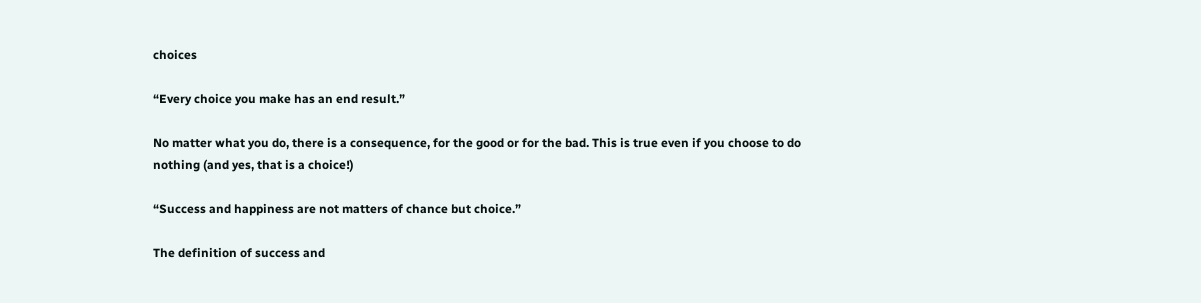choices

“Every choice you make has an end result.”

No matter what you do, there is a consequence, for the good or for the bad. This is true even if you choose to do nothing (and yes, that is a choice!)

“Success and happiness are not matters of chance but choice.”

The definition of success and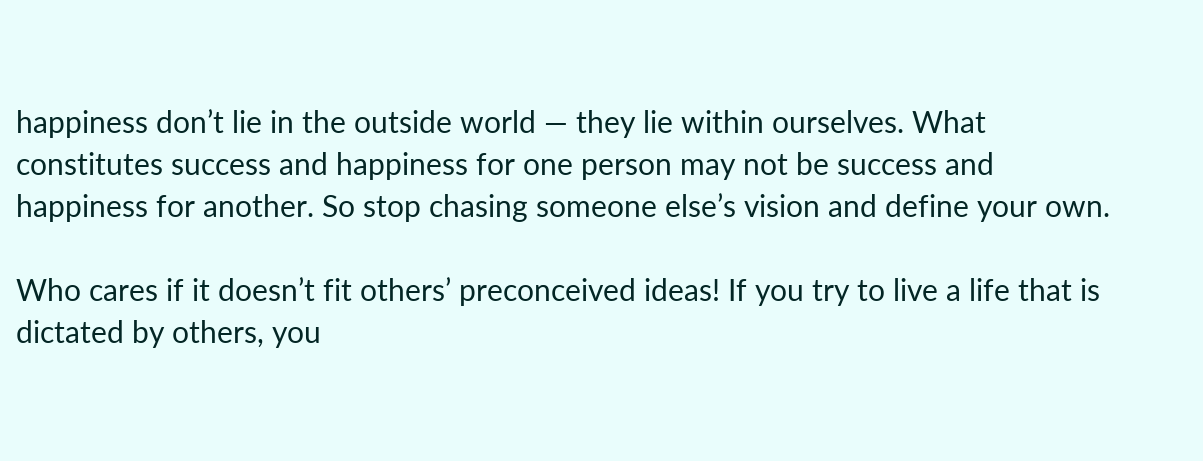happiness don’t lie in the outside world — they lie within ourselves. What constitutes success and happiness for one person may not be success and happiness for another. So stop chasing someone else’s vision and define your own.

Who cares if it doesn’t fit others’ preconceived ideas! If you try to live a life that is dictated by others, you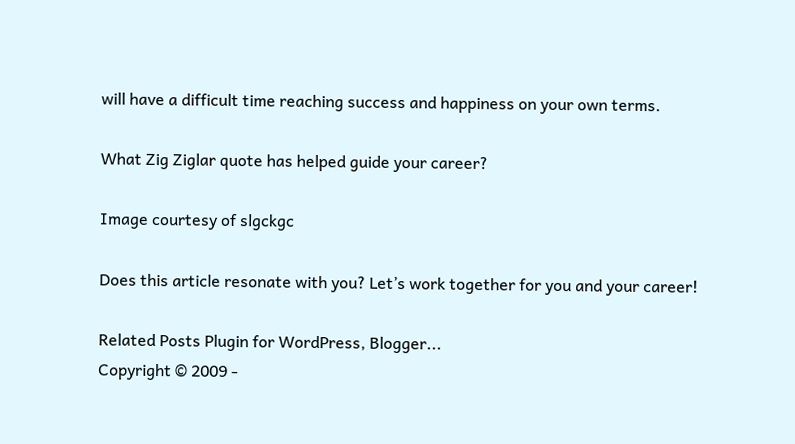will have a difficult time reaching success and happiness on your own terms.

What Zig Ziglar quote has helped guide your career?

Image courtesy of slgckgc

Does this article resonate with you? Let’s work together for you and your career!

Related Posts Plugin for WordPress, Blogger...
Copyright © 2009 -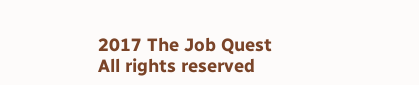2017 The Job Quest All rights reserved